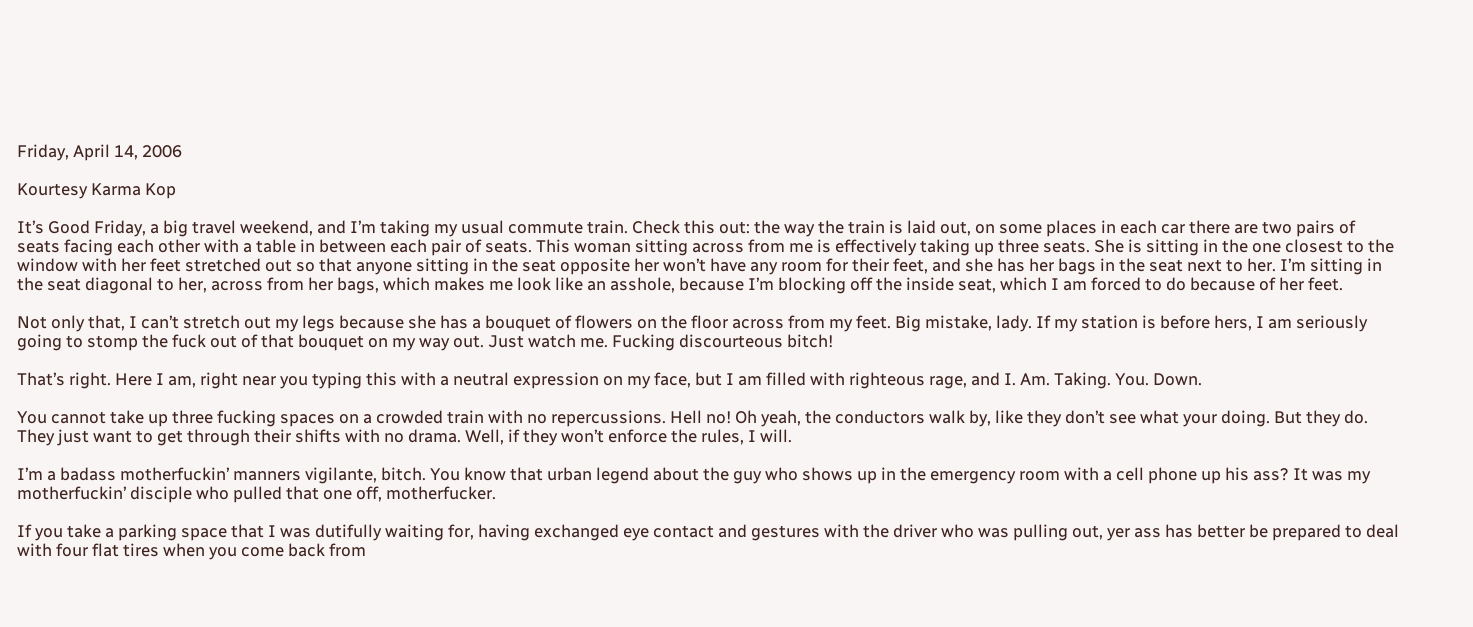Friday, April 14, 2006

Kourtesy Karma Kop

It’s Good Friday, a big travel weekend, and I’m taking my usual commute train. Check this out: the way the train is laid out, on some places in each car there are two pairs of seats facing each other with a table in between each pair of seats. This woman sitting across from me is effectively taking up three seats. She is sitting in the one closest to the window with her feet stretched out so that anyone sitting in the seat opposite her won’t have any room for their feet, and she has her bags in the seat next to her. I’m sitting in the seat diagonal to her, across from her bags, which makes me look like an asshole, because I’m blocking off the inside seat, which I am forced to do because of her feet.

Not only that, I can’t stretch out my legs because she has a bouquet of flowers on the floor across from my feet. Big mistake, lady. If my station is before hers, I am seriously going to stomp the fuck out of that bouquet on my way out. Just watch me. Fucking discourteous bitch!

That’s right. Here I am, right near you typing this with a neutral expression on my face, but I am filled with righteous rage, and I. Am. Taking. You. Down.

You cannot take up three fucking spaces on a crowded train with no repercussions. Hell no! Oh yeah, the conductors walk by, like they don’t see what your doing. But they do. They just want to get through their shifts with no drama. Well, if they won’t enforce the rules, I will.

I’m a badass motherfuckin’ manners vigilante, bitch. You know that urban legend about the guy who shows up in the emergency room with a cell phone up his ass? It was my motherfuckin’ disciple who pulled that one off, motherfucker.

If you take a parking space that I was dutifully waiting for, having exchanged eye contact and gestures with the driver who was pulling out, yer ass has better be prepared to deal with four flat tires when you come back from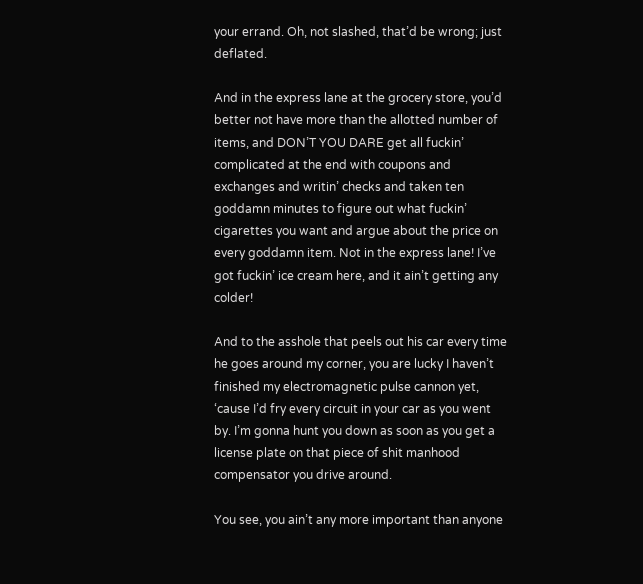your errand. Oh, not slashed, that’d be wrong; just deflated.

And in the express lane at the grocery store, you’d better not have more than the allotted number of items, and DON’T YOU DARE get all fuckin’ complicated at the end with coupons and exchanges and writin’ checks and taken ten goddamn minutes to figure out what fuckin’ cigarettes you want and argue about the price on every goddamn item. Not in the express lane! I’ve got fuckin’ ice cream here, and it ain’t getting any colder!

And to the asshole that peels out his car every time he goes around my corner, you are lucky I haven’t finished my electromagnetic pulse cannon yet, ‘cause I’d fry every circuit in your car as you went by. I’m gonna hunt you down as soon as you get a license plate on that piece of shit manhood compensator you drive around.

You see, you ain’t any more important than anyone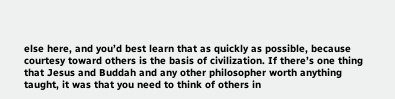else here, and you’d best learn that as quickly as possible, because courtesy toward others is the basis of civilization. If there’s one thing that Jesus and Buddah and any other philosopher worth anything taught, it was that you need to think of others in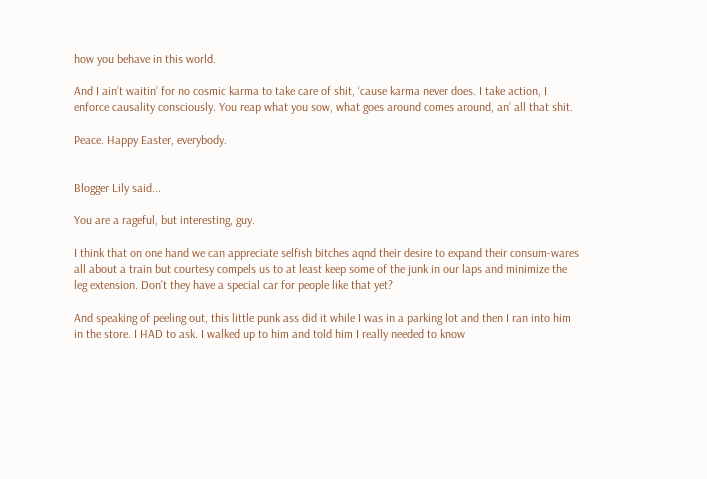how you behave in this world.

And I ain’t waitin’ for no cosmic karma to take care of shit, ‘cause karma never does. I take action, I enforce causality consciously. You reap what you sow, what goes around comes around, an’ all that shit.

Peace. Happy Easter, everybody.


Blogger Lily said...

You are a rageful, but interesting, guy.

I think that on one hand we can appreciate selfish bitches aqnd their desire to expand their consum-wares all about a train but courtesy compels us to at least keep some of the junk in our laps and minimize the leg extension. Don't they have a special car for people like that yet?

And speaking of peeling out, this little punk ass did it while I was in a parking lot and then I ran into him in the store. I HAD to ask. I walked up to him and told him I really needed to know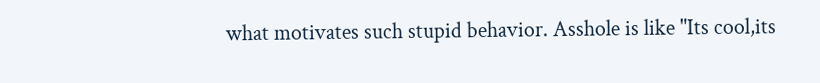what motivates such stupid behavior. Asshole is like "Its cool,its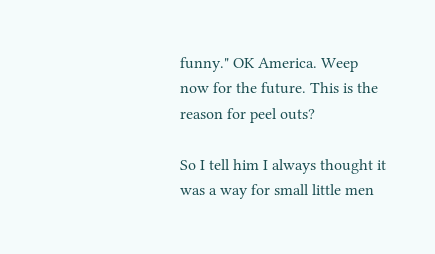funny." OK America. Weep now for the future. This is the reason for peel outs?

So I tell him I always thought it was a way for small little men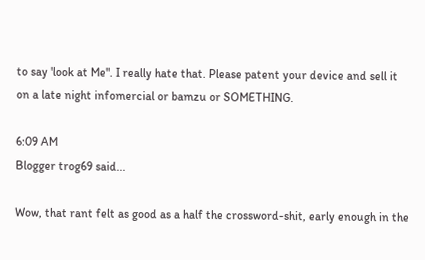to say 'look at Me". I really hate that. Please patent your device and sell it on a late night infomercial or bamzu or SOMETHING.

6:09 AM
Blogger trog69 said...

Wow, that rant felt as good as a half the crossword-shit, early enough in the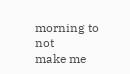morning to not
make me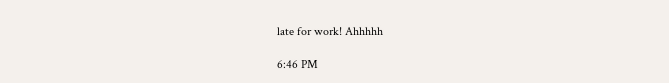late for work! Ahhhhh

6:46 PM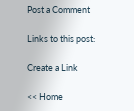Post a Comment

Links to this post:

Create a Link

<< Home